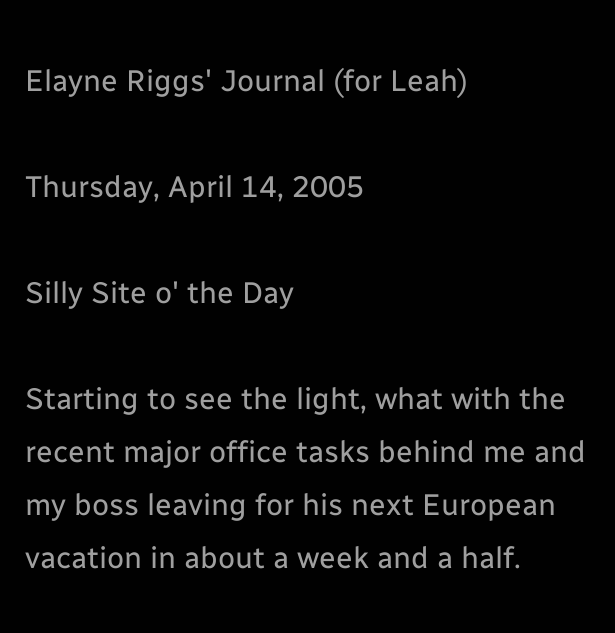Elayne Riggs' Journal (for Leah)

Thursday, April 14, 2005

Silly Site o' the Day

Starting to see the light, what with the recent major office tasks behind me and my boss leaving for his next European vacation in about a week and a half.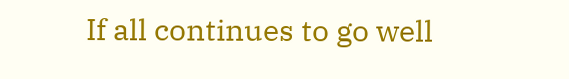If all continues to go well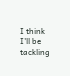I think I'll be tackling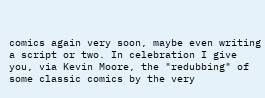comics again very soon, maybe even writing a script or two. In celebration I give you, via Kevin Moore, the "redubbing" of some classic comics by the very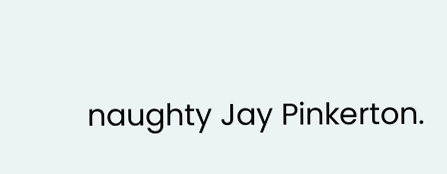naughty Jay Pinkerton.